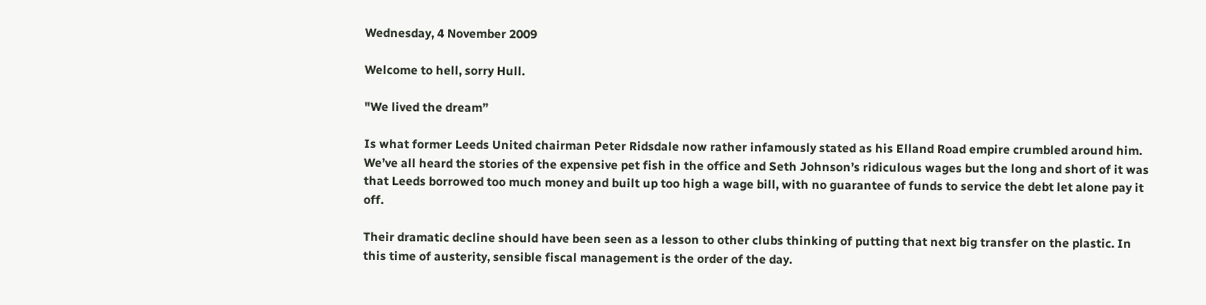Wednesday, 4 November 2009

Welcome to hell, sorry Hull.

"We lived the dream”

Is what former Leeds United chairman Peter Ridsdale now rather infamously stated as his Elland Road empire crumbled around him. We’ve all heard the stories of the expensive pet fish in the office and Seth Johnson’s ridiculous wages but the long and short of it was that Leeds borrowed too much money and built up too high a wage bill, with no guarantee of funds to service the debt let alone pay it off.

Their dramatic decline should have been seen as a lesson to other clubs thinking of putting that next big transfer on the plastic. In this time of austerity, sensible fiscal management is the order of the day.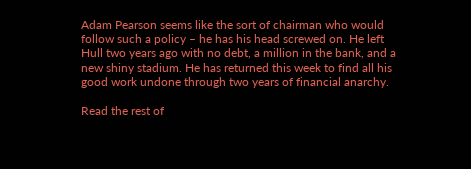Adam Pearson seems like the sort of chairman who would follow such a policy – he has his head screwed on. He left Hull two years ago with no debt, a million in the bank, and a new shiny stadium. He has returned this week to find all his good work undone through two years of financial anarchy.

Read the rest of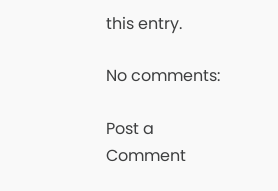this entry.

No comments:

Post a Comment